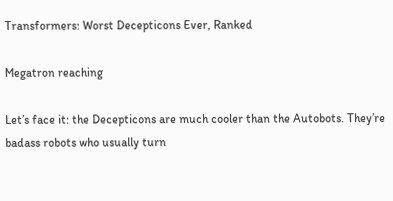Transformers: Worst Decepticons Ever, Ranked

Megatron reaching

Let’s face it: the Decepticons are much cooler than the Autobots. They’re badass robots who usually turn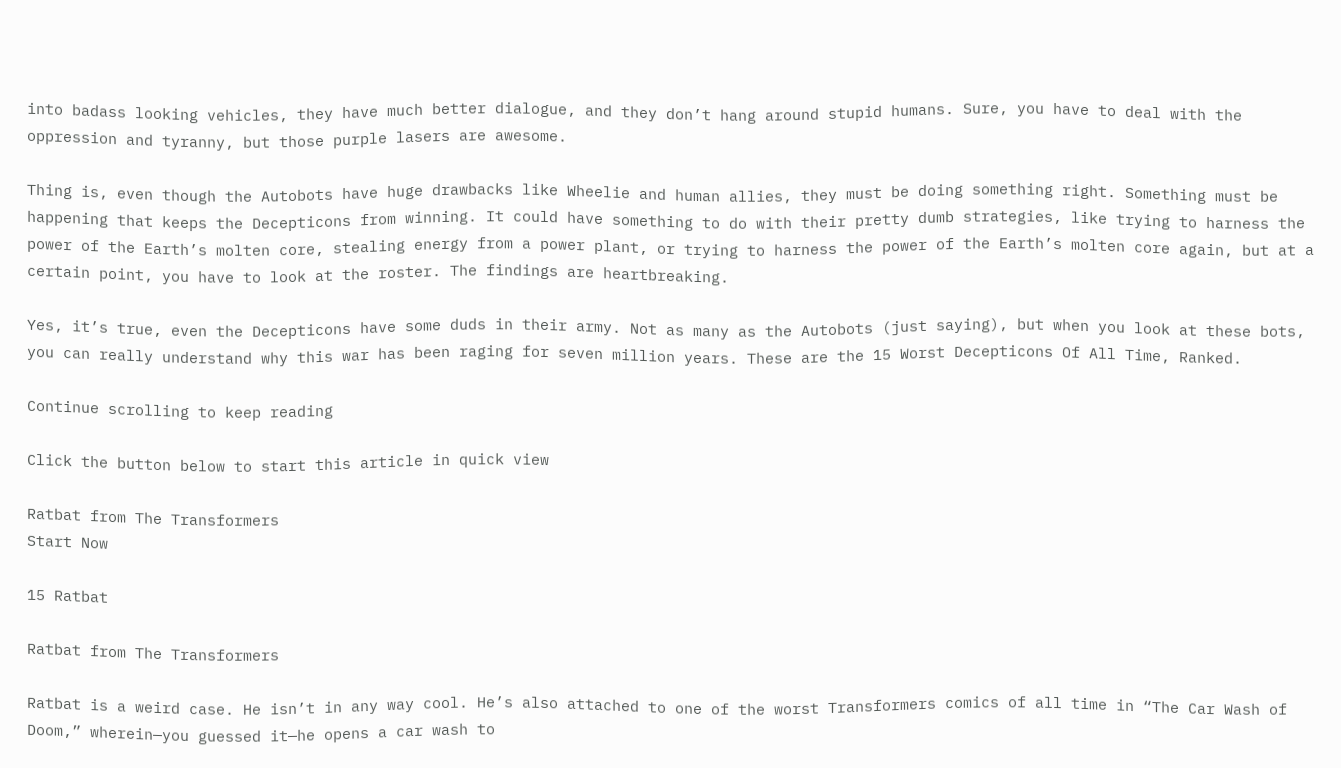into badass looking vehicles, they have much better dialogue, and they don’t hang around stupid humans. Sure, you have to deal with the oppression and tyranny, but those purple lasers are awesome.

Thing is, even though the Autobots have huge drawbacks like Wheelie and human allies, they must be doing something right. Something must be happening that keeps the Decepticons from winning. It could have something to do with their pretty dumb strategies, like trying to harness the power of the Earth’s molten core, stealing energy from a power plant, or trying to harness the power of the Earth’s molten core again, but at a certain point, you have to look at the roster. The findings are heartbreaking.

Yes, it’s true, even the Decepticons have some duds in their army. Not as many as the Autobots (just saying), but when you look at these bots, you can really understand why this war has been raging for seven million years. These are the 15 Worst Decepticons Of All Time, Ranked.

Continue scrolling to keep reading

Click the button below to start this article in quick view

Ratbat from The Transformers
Start Now

15 Ratbat

Ratbat from The Transformers

Ratbat is a weird case. He isn’t in any way cool. He’s also attached to one of the worst Transformers comics of all time in “The Car Wash of Doom,” wherein—you guessed it—he opens a car wash to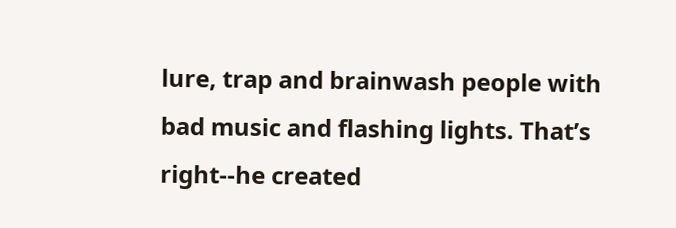lure, trap and brainwash people with bad music and flashing lights. That’s right--he created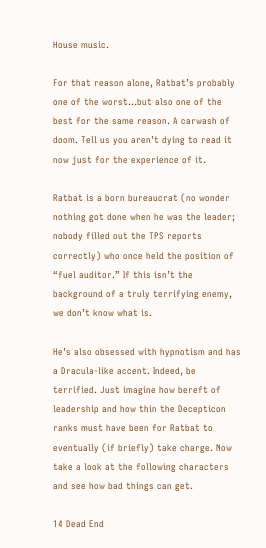House music.

For that reason alone, Ratbat’s probably one of the worst…but also one of the best for the same reason. A carwash of doom. Tell us you aren’t dying to read it now just for the experience of it.

Ratbat is a born bureaucrat (no wonder nothing got done when he was the leader; nobody filled out the TPS reports correctly) who once held the position of “fuel auditor.” If this isn’t the background of a truly terrifying enemy, we don’t know what is.

He’s also obsessed with hypnotism and has a Dracula-like accent. Indeed, be terrified. Just imagine how bereft of leadership and how thin the Decepticon ranks must have been for Ratbat to eventually (if briefly) take charge. Now take a look at the following characters and see how bad things can get.

14 Dead End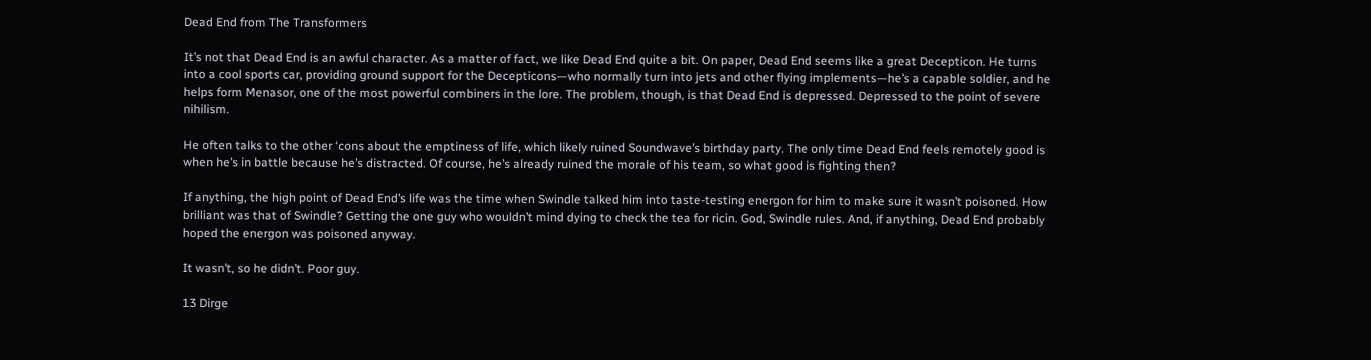Dead End from The Transformers

It’s not that Dead End is an awful character. As a matter of fact, we like Dead End quite a bit. On paper, Dead End seems like a great Decepticon. He turns into a cool sports car, providing ground support for the Decepticons—who normally turn into jets and other flying implements—he’s a capable soldier, and he helps form Menasor, one of the most powerful combiners in the lore. The problem, though, is that Dead End is depressed. Depressed to the point of severe nihilism.

He often talks to the other ‘cons about the emptiness of life, which likely ruined Soundwave’s birthday party. The only time Dead End feels remotely good is when he’s in battle because he’s distracted. Of course, he’s already ruined the morale of his team, so what good is fighting then?

If anything, the high point of Dead End’s life was the time when Swindle talked him into taste-testing energon for him to make sure it wasn’t poisoned. How brilliant was that of Swindle? Getting the one guy who wouldn’t mind dying to check the tea for ricin. God, Swindle rules. And, if anything, Dead End probably hoped the energon was poisoned anyway.

It wasn’t, so he didn’t. Poor guy.

13 Dirge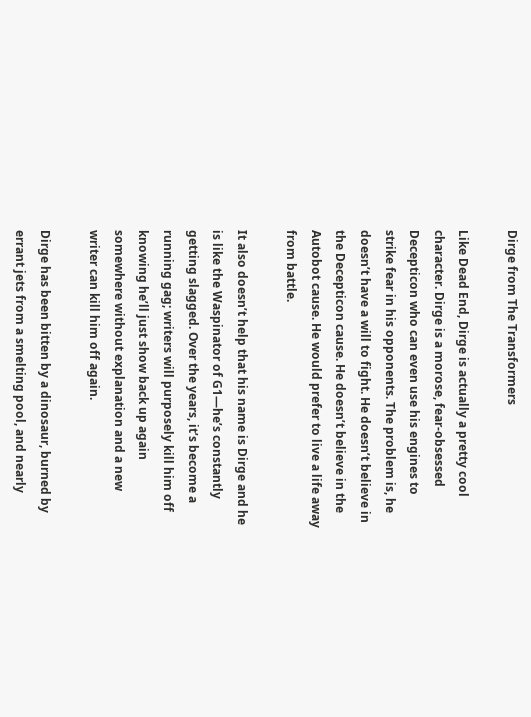Dirge from The Transformers

Like Dead End, Dirge is actually a pretty cool character. Dirge is a morose, fear-obsessed Decepticon who can even use his engines to strike fear in his opponents. The problem is, he doesn’t have a will to fight. He doesn’t believe in the Decepticon cause. He doesn’t believe in the Autobot cause. He would prefer to live a life away from battle.

It also doesn’t help that his name is Dirge and he is like the Waspinator of G1—he’s constantly getting slagged. Over the years, it’s become a running gag; writers will purposely kill him off knowing he’ll just show back up again somewhere without explanation and a new writer can kill him off again.

Dirge has been bitten by a dinosaur, burned by errant jets from a smelting pool, and nearly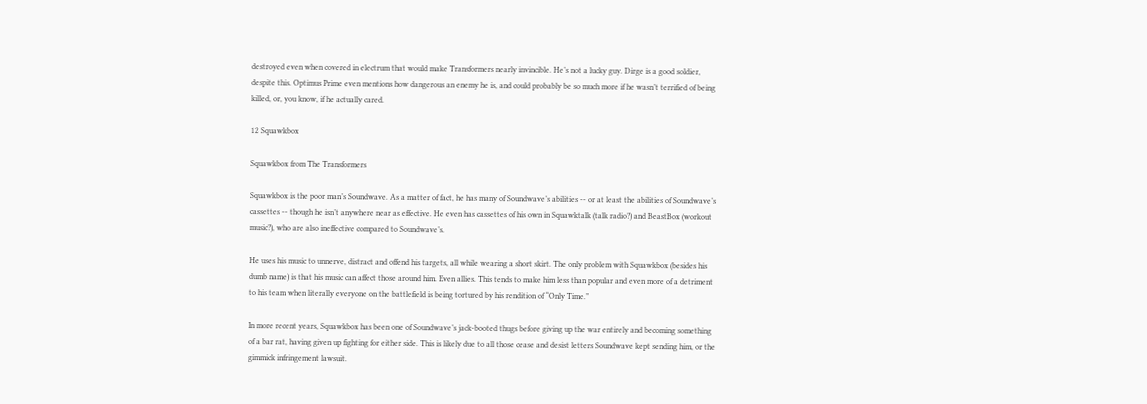destroyed even when covered in electrum that would make Transformers nearly invincible. He’s not a lucky guy. Dirge is a good soldier, despite this. Optimus Prime even mentions how dangerous an enemy he is, and could probably be so much more if he wasn’t terrified of being killed, or, you know, if he actually cared.

12 Squawkbox

Squawkbox from The Transformers

Squawkbox is the poor man’s Soundwave. As a matter of fact, he has many of Soundwave’s abilities -- or at least the abilities of Soundwave’s cassettes -- though he isn’t anywhere near as effective. He even has cassettes of his own in Squawktalk (talk radio?) and BeastBox (workout music?), who are also ineffective compared to Soundwave’s.

He uses his music to unnerve, distract and offend his targets, all while wearing a short skirt. The only problem with Squawkbox (besides his dumb name) is that his music can affect those around him. Even allies. This tends to make him less than popular and even more of a detriment to his team when literally everyone on the battlefield is being tortured by his rendition of “Only Time.”

In more recent years, Squawkbox has been one of Soundwave’s jack-booted thugs before giving up the war entirely and becoming something of a bar rat, having given up fighting for either side. This is likely due to all those cease and desist letters Soundwave kept sending him, or the gimmick infringement lawsuit.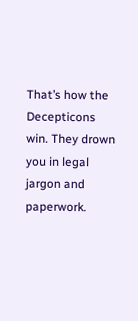That’s how the Decepticons win. They drown you in legal jargon and paperwork.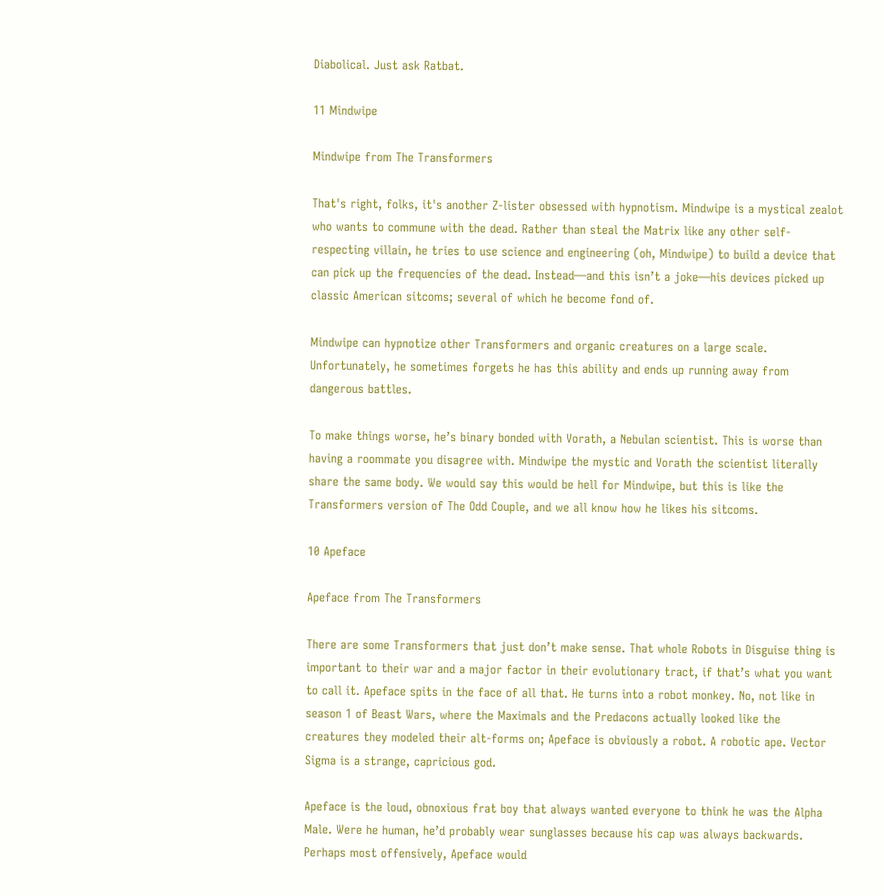Diabolical. Just ask Ratbat.

11 Mindwipe

Mindwipe from The Transformers

That's right, folks, it's another Z-lister obsessed with hypnotism. Mindwipe is a mystical zealot who wants to commune with the dead. Rather than steal the Matrix like any other self-respecting villain, he tries to use science and engineering (oh, Mindwipe) to build a device that can pick up the frequencies of the dead. Instead—and this isn’t a joke—his devices picked up classic American sitcoms; several of which he become fond of.

Mindwipe can hypnotize other Transformers and organic creatures on a large scale. Unfortunately, he sometimes forgets he has this ability and ends up running away from dangerous battles.

To make things worse, he’s binary bonded with Vorath, a Nebulan scientist. This is worse than having a roommate you disagree with. Mindwipe the mystic and Vorath the scientist literally share the same body. We would say this would be hell for Mindwipe, but this is like the Transformers version of The Odd Couple, and we all know how he likes his sitcoms.

10 Apeface

Apeface from The Transformers

There are some Transformers that just don’t make sense. That whole Robots in Disguise thing is important to their war and a major factor in their evolutionary tract, if that’s what you want to call it. Apeface spits in the face of all that. He turns into a robot monkey. No, not like in season 1 of Beast Wars, where the Maximals and the Predacons actually looked like the creatures they modeled their alt-forms on; Apeface is obviously a robot. A robotic ape. Vector Sigma is a strange, capricious god.

Apeface is the loud, obnoxious frat boy that always wanted everyone to think he was the Alpha Male. Were he human, he’d probably wear sunglasses because his cap was always backwards. Perhaps most offensively, Apeface would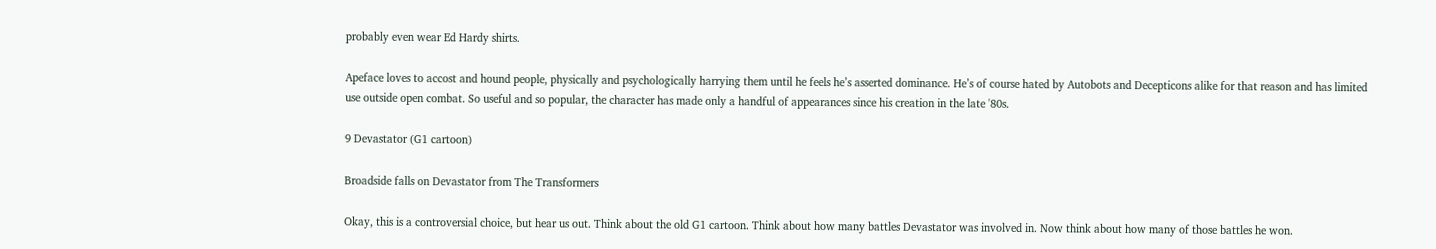probably even wear Ed Hardy shirts.

Apeface loves to accost and hound people, physically and psychologically harrying them until he feels he’s asserted dominance. He’s of course hated by Autobots and Decepticons alike for that reason and has limited use outside open combat. So useful and so popular, the character has made only a handful of appearances since his creation in the late '80s.

9 Devastator (G1 cartoon)

Broadside falls on Devastator from The Transformers

Okay, this is a controversial choice, but hear us out. Think about the old G1 cartoon. Think about how many battles Devastator was involved in. Now think about how many of those battles he won.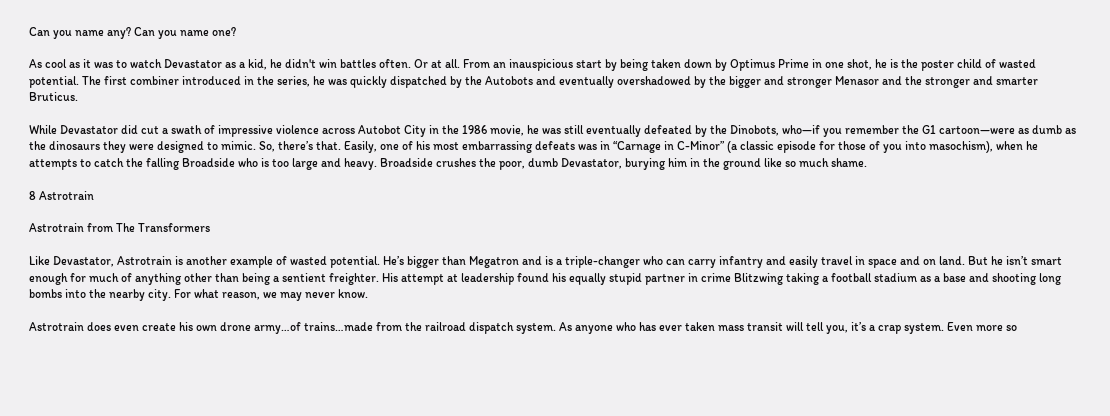Can you name any? Can you name one?

As cool as it was to watch Devastator as a kid, he didn't win battles often. Or at all. From an inauspicious start by being taken down by Optimus Prime in one shot, he is the poster child of wasted potential. The first combiner introduced in the series, he was quickly dispatched by the Autobots and eventually overshadowed by the bigger and stronger Menasor and the stronger and smarter Bruticus.

While Devastator did cut a swath of impressive violence across Autobot City in the 1986 movie, he was still eventually defeated by the Dinobots, who—if you remember the G1 cartoon—were as dumb as the dinosaurs they were designed to mimic. So, there’s that. Easily, one of his most embarrassing defeats was in “Carnage in C-Minor” (a classic episode for those of you into masochism), when he attempts to catch the falling Broadside who is too large and heavy. Broadside crushes the poor, dumb Devastator, burying him in the ground like so much shame.

8 Astrotrain

Astrotrain from The Transformers

Like Devastator, Astrotrain is another example of wasted potential. He’s bigger than Megatron and is a triple-changer who can carry infantry and easily travel in space and on land. But he isn’t smart enough for much of anything other than being a sentient freighter. His attempt at leadership found his equally stupid partner in crime Blitzwing taking a football stadium as a base and shooting long bombs into the nearby city. For what reason, we may never know.

Astrotrain does even create his own drone army…of trains…made from the railroad dispatch system. As anyone who has ever taken mass transit will tell you, it’s a crap system. Even more so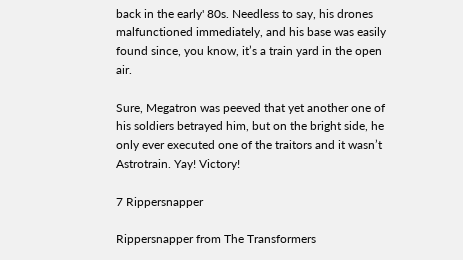back in the early' 80s. Needless to say, his drones malfunctioned immediately, and his base was easily found since, you know, it’s a train yard in the open air.

Sure, Megatron was peeved that yet another one of his soldiers betrayed him, but on the bright side, he only ever executed one of the traitors and it wasn’t Astrotrain. Yay! Victory!

7 Rippersnapper

Rippersnapper from The Transformers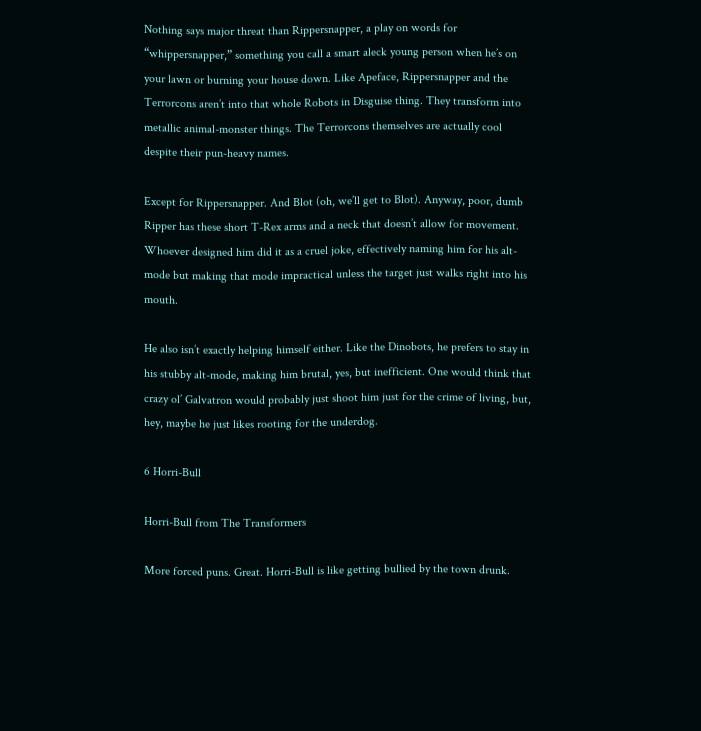Nothing says major threat than Rippersnapper, a play on words for “whippersnapper,” something you call a smart aleck young person when he’s on your lawn or burning your house down. Like Apeface, Rippersnapper and the Terrorcons aren’t into that whole Robots in Disguise thing. They transform into metallic animal-monster things. The Terrorcons themselves are actually cool despite their pun-heavy names.

Except for Rippersnapper. And Blot (oh, we’ll get to Blot). Anyway, poor, dumb Ripper has these short T-Rex arms and a neck that doesn’t allow for movement. Whoever designed him did it as a cruel joke, effectively naming him for his alt-mode but making that mode impractical unless the target just walks right into his mouth.

He also isn’t exactly helping himself either. Like the Dinobots, he prefers to stay in his stubby alt-mode, making him brutal, yes, but inefficient. One would think that crazy ol’ Galvatron would probably just shoot him just for the crime of living, but, hey, maybe he just likes rooting for the underdog.

6 Horri-Bull

Horri-Bull from The Transformers

More forced puns. Great. Horri-Bull is like getting bullied by the town drunk.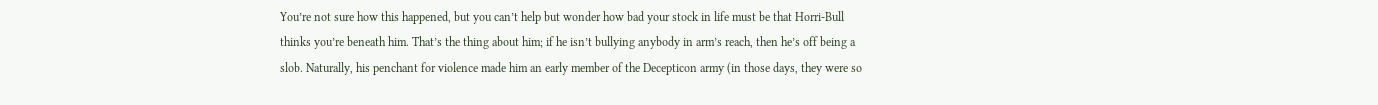You’re not sure how this happened, but you can’t help but wonder how bad your stock in life must be that Horri-Bull thinks you’re beneath him. That’s the thing about him; if he isn’t bullying anybody in arm’s reach, then he’s off being a slob. Naturally, his penchant for violence made him an early member of the Decepticon army (in those days, they were so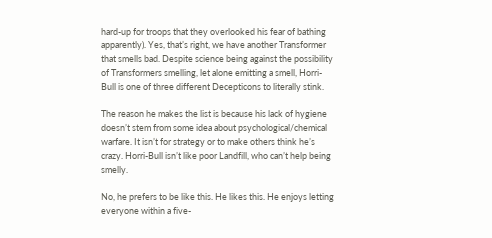hard-up for troops that they overlooked his fear of bathing apparently). Yes, that’s right, we have another Transformer that smells bad. Despite science being against the possibility of Transformers smelling, let alone emitting a smell, Horri-Bull is one of three different Decepticons to literally stink.

The reason he makes the list is because his lack of hygiene doesn’t stem from some idea about psychological/chemical warfare. It isn’t for strategy or to make others think he’s crazy. Horri-Bull isn’t like poor Landfill, who can’t help being smelly.

No, he prefers to be like this. He likes this. He enjoys letting everyone within a five-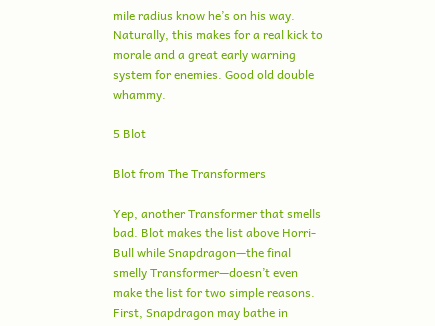mile radius know he’s on his way. Naturally, this makes for a real kick to morale and a great early warning system for enemies. Good old double whammy.

5 Blot

Blot from The Transformers

Yep, another Transformer that smells bad. Blot makes the list above Horri-Bull while Snapdragon—the final smelly Transformer—doesn’t even make the list for two simple reasons. First, Snapdragon may bathe in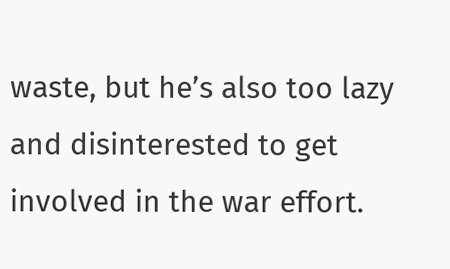waste, but he’s also too lazy and disinterested to get involved in the war effort.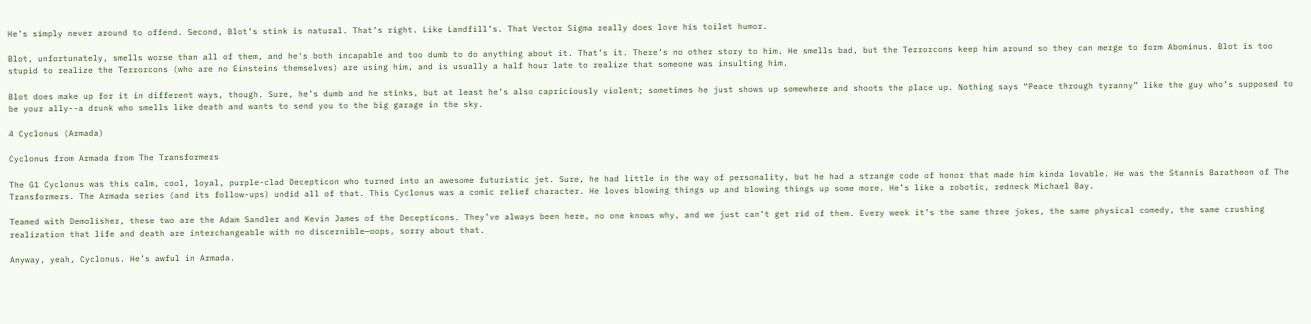He’s simply never around to offend. Second, Blot’s stink is natural. That’s right. Like Landfill’s. That Vector Sigma really does love his toilet humor.

Blot, unfortunately, smells worse than all of them, and he's both incapable and too dumb to do anything about it. That’s it. There’s no other story to him. He smells bad, but the Terrorcons keep him around so they can merge to form Abominus. Blot is too stupid to realize the Terrorcons (who are no Einsteins themselves) are using him, and is usually a half hour late to realize that someone was insulting him.

Blot does make up for it in different ways, though. Sure, he’s dumb and he stinks, but at least he’s also capriciously violent; sometimes he just shows up somewhere and shoots the place up. Nothing says “Peace through tyranny” like the guy who’s supposed to be your ally--a drunk who smells like death and wants to send you to the big garage in the sky.

4 Cyclonus (Armada)

Cyclonus from Armada from The Transformers

The G1 Cyclonus was this calm, cool, loyal, purple-clad Decepticon who turned into an awesome futuristic jet. Sure, he had little in the way of personality, but he had a strange code of honor that made him kinda lovable. He was the Stannis Baratheon of The Transformers. The Armada series (and its follow-ups) undid all of that. This Cyclonus was a comic relief character. He loves blowing things up and blowing things up some more. He’s like a robotic, redneck Michael Bay.

Teamed with Demolisher, these two are the Adam Sandler and Kevin James of the Decepticons. They’ve always been here, no one knows why, and we just can’t get rid of them. Every week it’s the same three jokes, the same physical comedy, the same crushing realization that life and death are interchangeable with no discernible—oops, sorry about that.

Anyway, yeah, Cyclonus. He’s awful in Armada.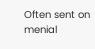Often sent on menial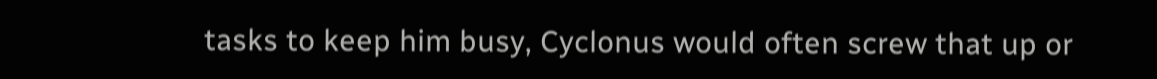tasks to keep him busy, Cyclonus would often screw that up or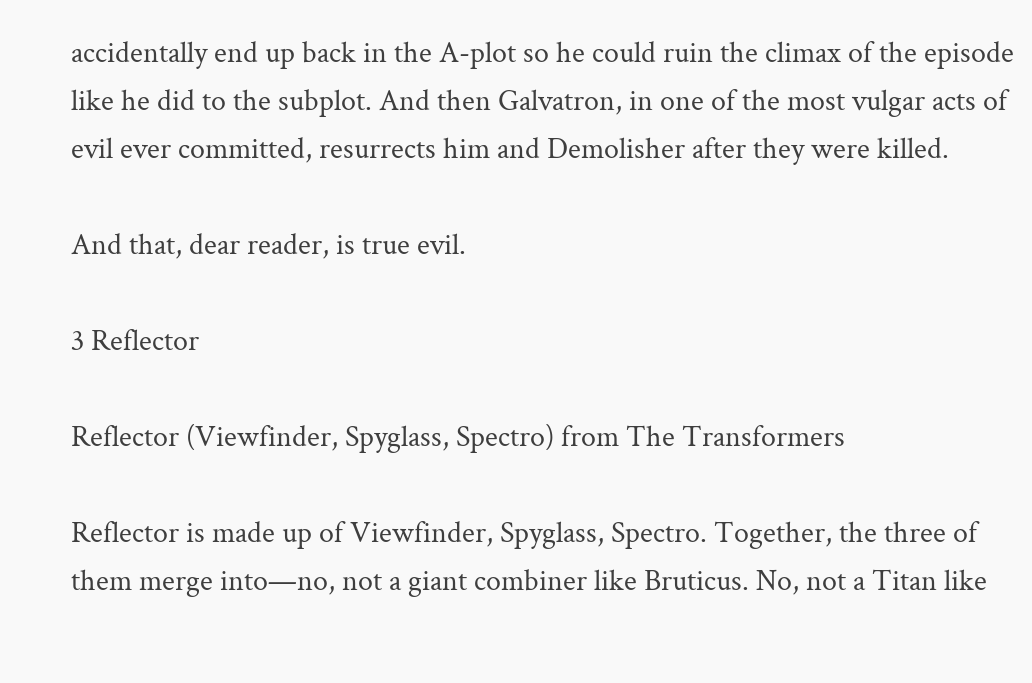accidentally end up back in the A-plot so he could ruin the climax of the episode like he did to the subplot. And then Galvatron, in one of the most vulgar acts of evil ever committed, resurrects him and Demolisher after they were killed.

And that, dear reader, is true evil.

3 Reflector

Reflector (Viewfinder, Spyglass, Spectro) from The Transformers

Reflector is made up of Viewfinder, Spyglass, Spectro. Together, the three of them merge into—no, not a giant combiner like Bruticus. No, not a Titan like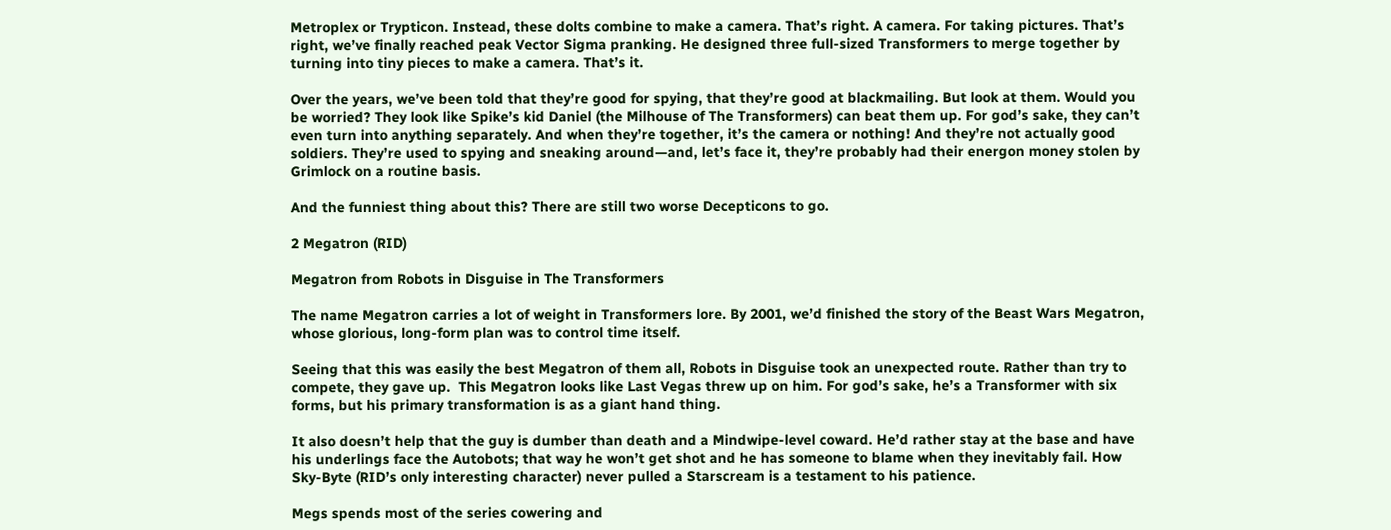Metroplex or Trypticon. Instead, these dolts combine to make a camera. That’s right. A camera. For taking pictures. That’s right, we’ve finally reached peak Vector Sigma pranking. He designed three full-sized Transformers to merge together by turning into tiny pieces to make a camera. That’s it.

Over the years, we’ve been told that they’re good for spying, that they’re good at blackmailing. But look at them. Would you be worried? They look like Spike’s kid Daniel (the Milhouse of The Transformers) can beat them up. For god’s sake, they can’t even turn into anything separately. And when they’re together, it’s the camera or nothing! And they’re not actually good soldiers. They’re used to spying and sneaking around—and, let’s face it, they’re probably had their energon money stolen by Grimlock on a routine basis.

And the funniest thing about this? There are still two worse Decepticons to go.

2 Megatron (RID)

Megatron from Robots in Disguise in The Transformers

The name Megatron carries a lot of weight in Transformers lore. By 2001, we’d finished the story of the Beast Wars Megatron, whose glorious, long-form plan was to control time itself.

Seeing that this was easily the best Megatron of them all, Robots in Disguise took an unexpected route. Rather than try to compete, they gave up.  This Megatron looks like Last Vegas threw up on him. For god’s sake, he’s a Transformer with six forms, but his primary transformation is as a giant hand thing.

It also doesn’t help that the guy is dumber than death and a Mindwipe-level coward. He’d rather stay at the base and have his underlings face the Autobots; that way he won’t get shot and he has someone to blame when they inevitably fail. How Sky-Byte (RID’s only interesting character) never pulled a Starscream is a testament to his patience.

Megs spends most of the series cowering and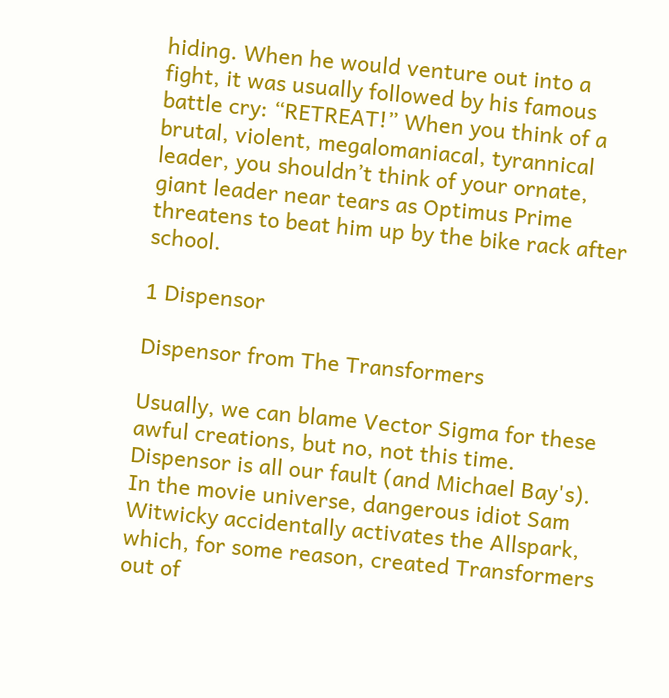hiding. When he would venture out into a fight, it was usually followed by his famous battle cry: “RETREAT!” When you think of a brutal, violent, megalomaniacal, tyrannical leader, you shouldn’t think of your ornate, giant leader near tears as Optimus Prime threatens to beat him up by the bike rack after school.

1 Dispensor

Dispensor from The Transformers

Usually, we can blame Vector Sigma for these awful creations, but no, not this time. Dispensor is all our fault (and Michael Bay's). In the movie universe, dangerous idiot Sam Witwicky accidentally activates the Allspark, which, for some reason, created Transformers out of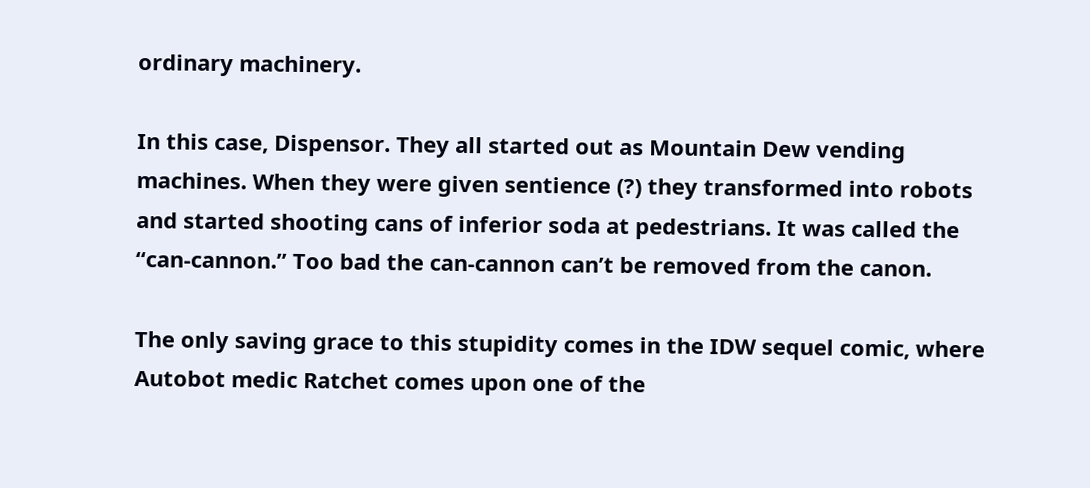ordinary machinery.

In this case, Dispensor. They all started out as Mountain Dew vending machines. When they were given sentience (?) they transformed into robots and started shooting cans of inferior soda at pedestrians. It was called the “can-cannon.” Too bad the can-cannon can’t be removed from the canon.

The only saving grace to this stupidity comes in the IDW sequel comic, where Autobot medic Ratchet comes upon one of the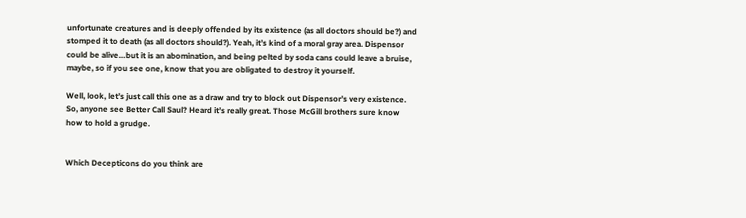unfortunate creatures and is deeply offended by its existence (as all doctors should be?) and stomped it to death (as all doctors should?). Yeah, it’s kind of a moral gray area. Dispensor could be alive…but it is an abomination, and being pelted by soda cans could leave a bruise, maybe, so if you see one, know that you are obligated to destroy it yourself.

Well, look, let’s just call this one as a draw and try to block out Dispensor’s very existence. So, anyone see Better Call Saul? Heard it’s really great. Those McGill brothers sure know how to hold a grudge.


Which Decepticons do you think are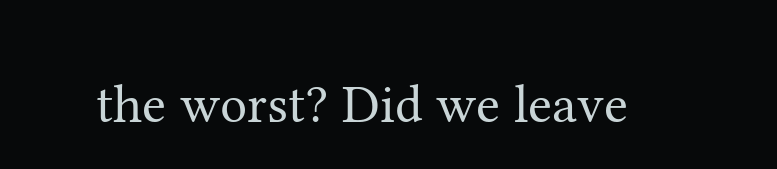the worst? Did we leave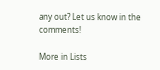any out? Let us know in the comments!

More in Lists